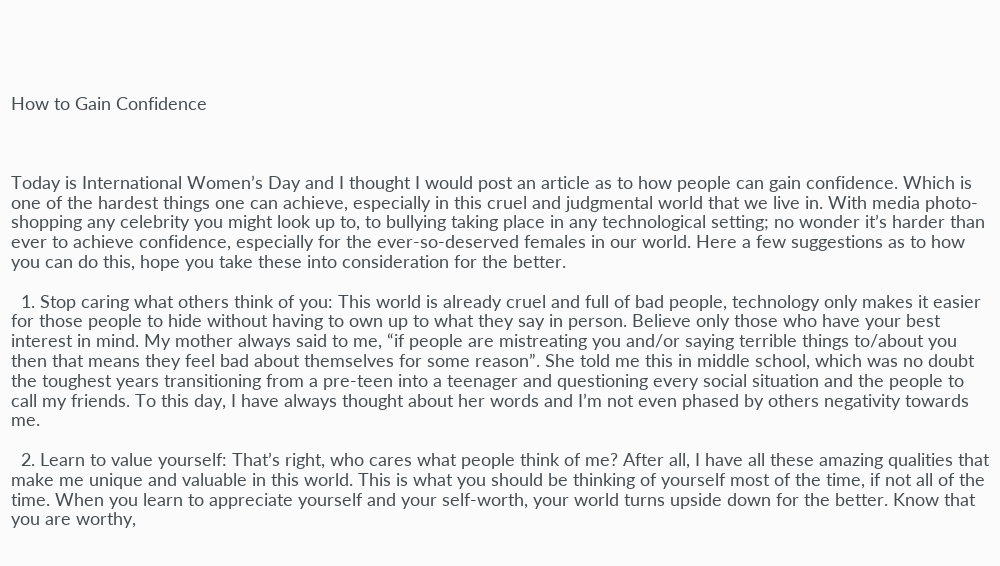How to Gain Confidence



Today is International Women’s Day and I thought I would post an article as to how people can gain confidence. Which is one of the hardest things one can achieve, especially in this cruel and judgmental world that we live in. With media photo-shopping any celebrity you might look up to, to bullying taking place in any technological setting; no wonder it’s harder than ever to achieve confidence, especially for the ever-so-deserved females in our world. Here a few suggestions as to how you can do this, hope you take these into consideration for the better.

  1. Stop caring what others think of you: This world is already cruel and full of bad people, technology only makes it easier for those people to hide without having to own up to what they say in person. Believe only those who have your best interest in mind. My mother always said to me, “if people are mistreating you and/or saying terrible things to/about you then that means they feel bad about themselves for some reason”. She told me this in middle school, which was no doubt the toughest years transitioning from a pre-teen into a teenager and questioning every social situation and the people to call my friends. To this day, I have always thought about her words and I’m not even phased by others negativity towards me.

  2. Learn to value yourself: That’s right, who cares what people think of me? After all, I have all these amazing qualities that make me unique and valuable in this world. This is what you should be thinking of yourself most of the time, if not all of the time. When you learn to appreciate yourself and your self-worth, your world turns upside down for the better. Know that you are worthy,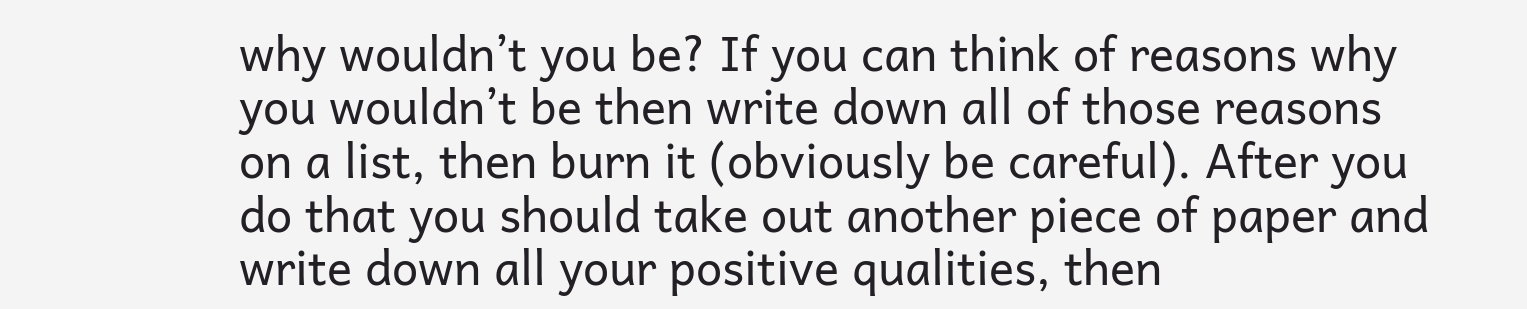why wouldn’t you be? If you can think of reasons why you wouldn’t be then write down all of those reasons on a list, then burn it (obviously be careful). After you do that you should take out another piece of paper and write down all your positive qualities, then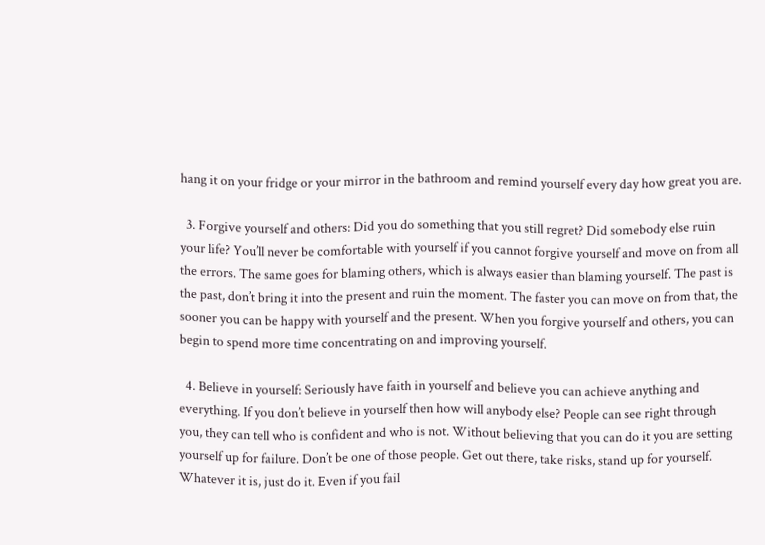hang it on your fridge or your mirror in the bathroom and remind yourself every day how great you are.

  3. Forgive yourself and others: Did you do something that you still regret? Did somebody else ruin your life? You’ll never be comfortable with yourself if you cannot forgive yourself and move on from all the errors. The same goes for blaming others, which is always easier than blaming yourself. The past is the past, don’t bring it into the present and ruin the moment. The faster you can move on from that, the sooner you can be happy with yourself and the present. When you forgive yourself and others, you can begin to spend more time concentrating on and improving yourself.

  4. Believe in yourself: Seriously have faith in yourself and believe you can achieve anything and everything. If you don’t believe in yourself then how will anybody else? People can see right through you, they can tell who is confident and who is not. Without believing that you can do it you are setting yourself up for failure. Don’t be one of those people. Get out there, take risks, stand up for yourself. Whatever it is, just do it. Even if you fail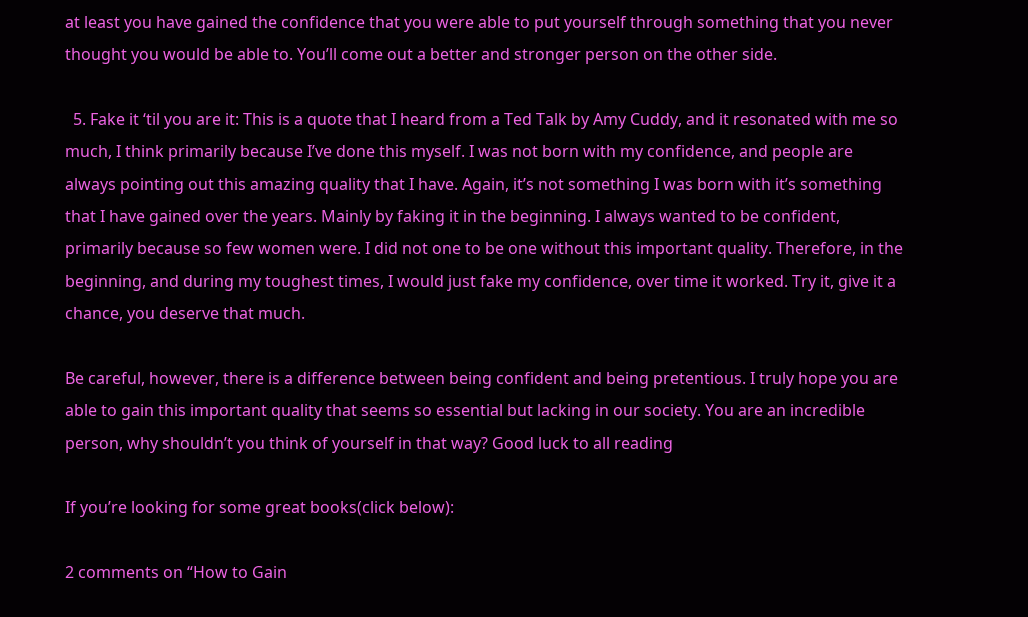at least you have gained the confidence that you were able to put yourself through something that you never thought you would be able to. You’ll come out a better and stronger person on the other side.

  5. Fake it ‘til you are it: This is a quote that I heard from a Ted Talk by Amy Cuddy, and it resonated with me so much, I think primarily because I’ve done this myself. I was not born with my confidence, and people are always pointing out this amazing quality that I have. Again, it’s not something I was born with it’s something that I have gained over the years. Mainly by faking it in the beginning. I always wanted to be confident, primarily because so few women were. I did not one to be one without this important quality. Therefore, in the beginning, and during my toughest times, I would just fake my confidence, over time it worked. Try it, give it a chance, you deserve that much.

Be careful, however, there is a difference between being confident and being pretentious. I truly hope you are able to gain this important quality that seems so essential but lacking in our society. You are an incredible person, why shouldn’t you think of yourself in that way? Good luck to all reading

If you’re looking for some great books(click below):

2 comments on “How to Gain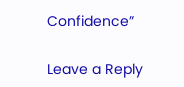Confidence”

Leave a Reply